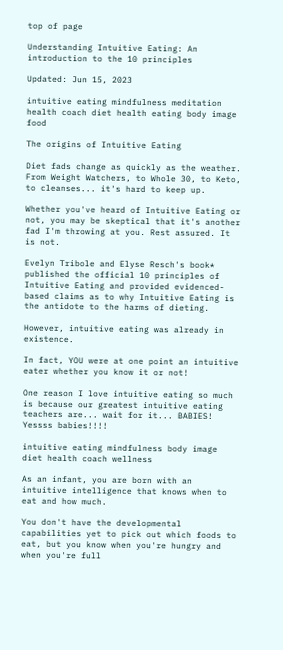top of page

Understanding Intuitive Eating: An introduction to the 10 principles

Updated: Jun 15, 2023

intuitive eating mindfulness meditation health coach diet health eating body image food

The origins of Intuitive Eating

Diet fads change as quickly as the weather. From Weight Watchers, to Whole 30, to Keto, to cleanses... it's hard to keep up.

Whether you've heard of Intuitive Eating or not, you may be skeptical that it's another fad I'm throwing at you. Rest assured. It is not.

Evelyn Tribole and Elyse Resch's book* published the official 10 principles of Intuitive Eating and provided evidenced-based claims as to why Intuitive Eating is the antidote to the harms of dieting.

However, intuitive eating was already in existence.

In fact, YOU were at one point an intuitive eater whether you know it or not!

One reason I love intuitive eating so much is because our greatest intuitive eating teachers are... wait for it... BABIES! Yessss babies!!!!

intuitive eating mindfulness body image diet health coach wellness

As an infant, you are born with an intuitive intelligence that knows when to eat and how much.

You don't have the developmental capabilities yet to pick out which foods to eat, but you know when you're hungry and when you're full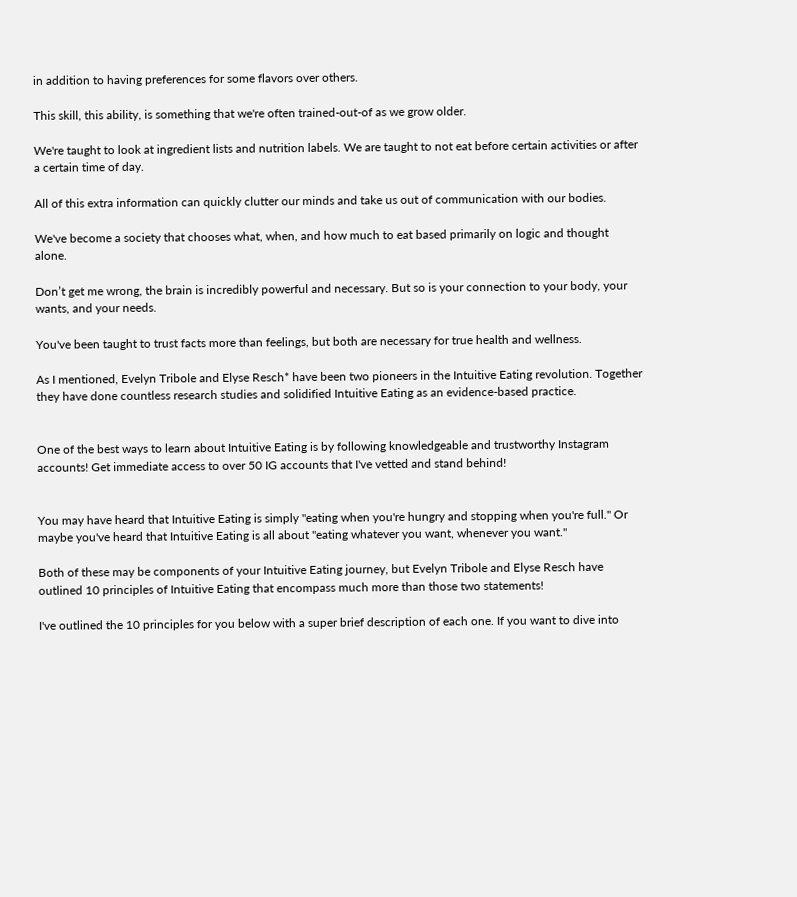in addition to having preferences for some flavors over others.

This skill, this ability, is something that we're often trained-out-of as we grow older.

We're taught to look at ingredient lists and nutrition labels. We are taught to not eat before certain activities or after a certain time of day.

All of this extra information can quickly clutter our minds and take us out of communication with our bodies.

We've become a society that chooses what, when, and how much to eat based primarily on logic and thought alone.

Don’t get me wrong, the brain is incredibly powerful and necessary. But so is your connection to your body, your wants, and your needs.

You've been taught to trust facts more than feelings, but both are necessary for true health and wellness.

As I mentioned, Evelyn Tribole and Elyse Resch* have been two pioneers in the Intuitive Eating revolution. Together they have done countless research studies and solidified Intuitive Eating as an evidence-based practice.


One of the best ways to learn about Intuitive Eating is by following knowledgeable and trustworthy Instagram accounts! Get immediate access to over 50 IG accounts that I've vetted and stand behind!


You may have heard that Intuitive Eating is simply "eating when you're hungry and stopping when you're full." Or maybe you've heard that Intuitive Eating is all about "eating whatever you want, whenever you want."

Both of these may be components of your Intuitive Eating journey, but Evelyn Tribole and Elyse Resch have outlined 10 principles of Intuitive Eating that encompass much more than those two statements!

I've outlined the 10 principles for you below with a super brief description of each one. If you want to dive into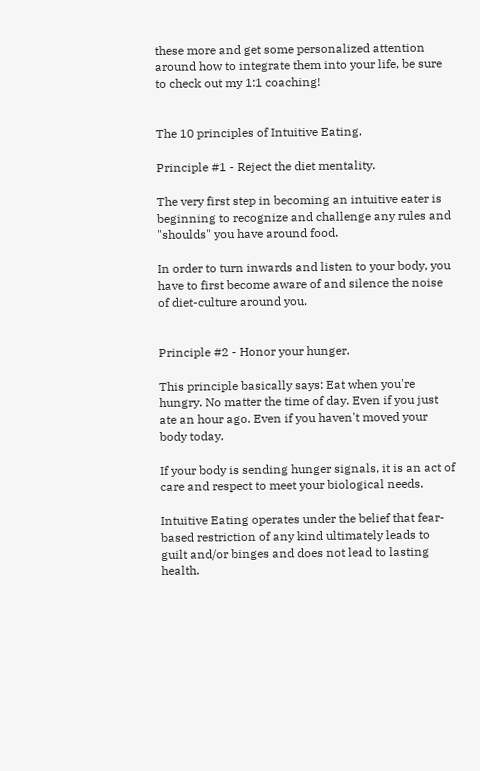these more and get some personalized attention around how to integrate them into your life, be sure to check out my 1:1 coaching!


The 10 principles of Intuitive Eating.

Principle #1 - Reject the diet mentality.

The very first step in becoming an intuitive eater is beginning to recognize and challenge any rules and "shoulds" you have around food.

In order to turn inwards and listen to your body, you have to first become aware of and silence the noise of diet-culture around you.


Principle #2 - Honor your hunger.

This principle basically says: Eat when you're hungry. No matter the time of day. Even if you just ate an hour ago. Even if you haven't moved your body today.

If your body is sending hunger signals, it is an act of care and respect to meet your biological needs.

Intuitive Eating operates under the belief that fear-based restriction of any kind ultimately leads to guilt and/or binges and does not lead to lasting health.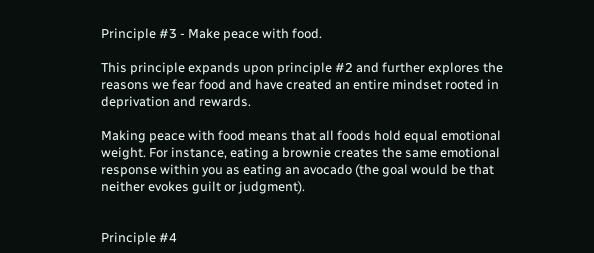Principle #3 - Make peace with food.

This principle expands upon principle #2 and further explores the reasons we fear food and have created an entire mindset rooted in deprivation and rewards.

Making peace with food means that all foods hold equal emotional weight. For instance, eating a brownie creates the same emotional response within you as eating an avocado (the goal would be that neither evokes guilt or judgment).


Principle #4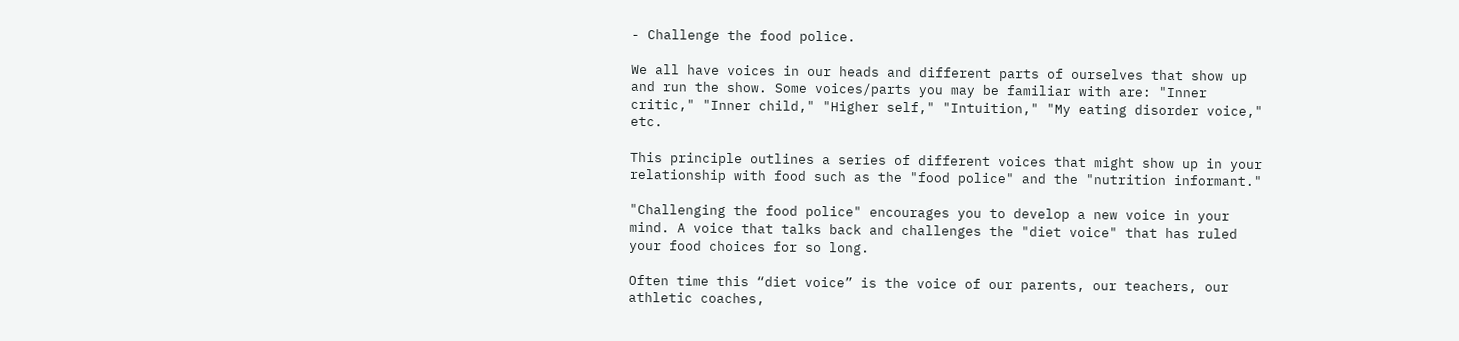- Challenge the food police.

We all have voices in our heads and different parts of ourselves that show up and run the show. Some voices/parts you may be familiar with are: "Inner critic," "Inner child," "Higher self," "Intuition," "My eating disorder voice," etc.

This principle outlines a series of different voices that might show up in your relationship with food such as the "food police" and the "nutrition informant."

"Challenging the food police" encourages you to develop a new voice in your mind. A voice that talks back and challenges the "diet voice" that has ruled your food choices for so long.

Often time this “diet voice” is the voice of our parents, our teachers, our athletic coaches,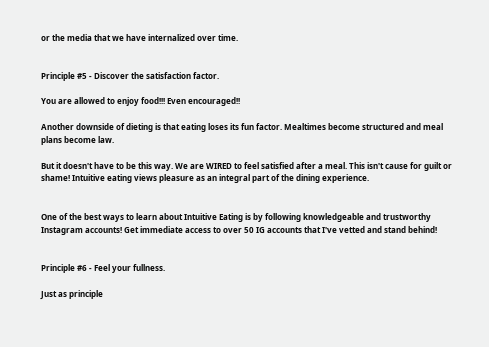or the media that we have internalized over time.


Principle #5 - Discover the satisfaction factor.

You are allowed to enjoy food!!! Even encouraged!!

Another downside of dieting is that eating loses its fun factor. Mealtimes become structured and meal plans become law.

But it doesn't have to be this way. We are WIRED to feel satisfied after a meal. This isn't cause for guilt or shame! Intuitive eating views pleasure as an integral part of the dining experience.


One of the best ways to learn about Intuitive Eating is by following knowledgeable and trustworthy Instagram accounts! Get immediate access to over 50 IG accounts that I've vetted and stand behind!


Principle #6 - Feel your fullness.

Just as principle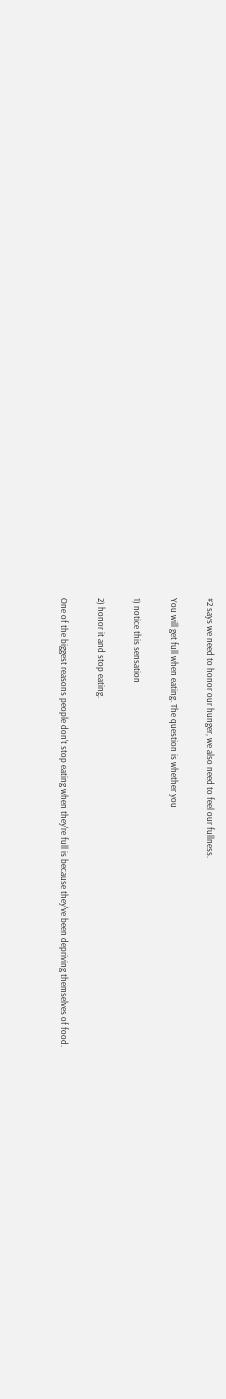#2 says we need to honor our hunger, we also need to feel our fullness.

You will get full when eating. The question is whether you

1) notice this sensation

2) honor it and stop eating.

One of the biggest reasons people don't stop eating when they're full is because they've been depriving themselves of food.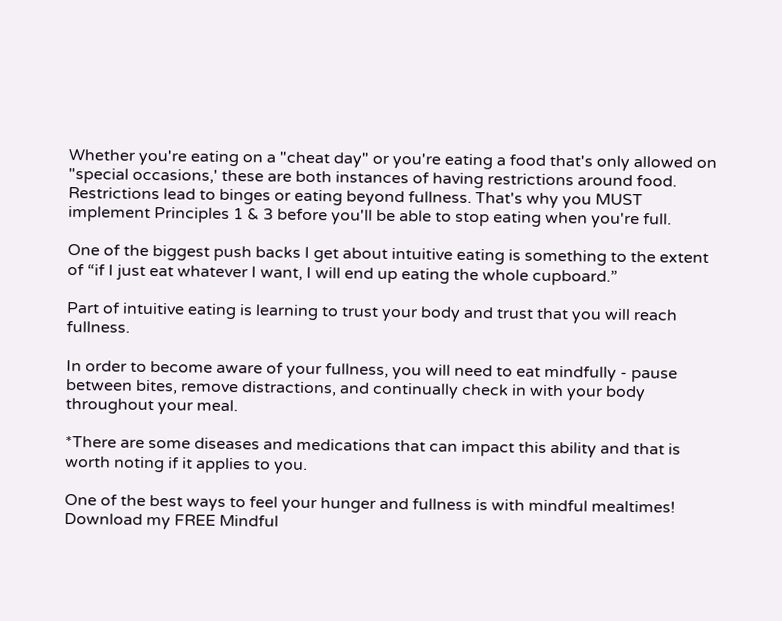Whether you're eating on a "cheat day" or you're eating a food that's only allowed on "special occasions,' these are both instances of having restrictions around food. Restrictions lead to binges or eating beyond fullness. That's why you MUST implement Principles 1 & 3 before you'll be able to stop eating when you're full.

One of the biggest push backs I get about intuitive eating is something to the extent of “if I just eat whatever I want, I will end up eating the whole cupboard.”

Part of intuitive eating is learning to trust your body and trust that you will reach fullness.

In order to become aware of your fullness, you will need to eat mindfully - pause between bites, remove distractions, and continually check in with your body throughout your meal.

*There are some diseases and medications that can impact this ability and that is worth noting if it applies to you.

One of the best ways to feel your hunger and fullness is with mindful mealtimes! Download my FREE Mindful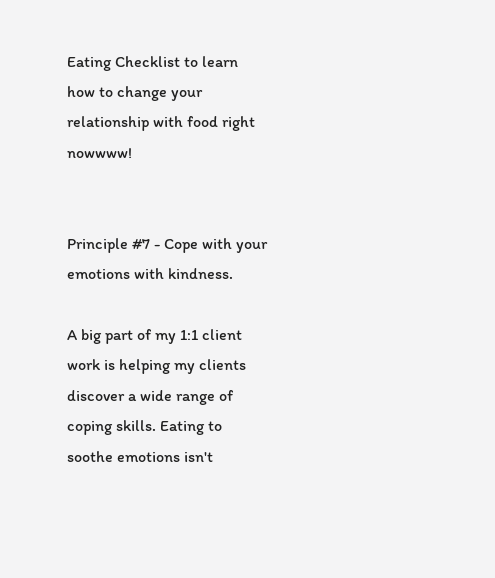Eating Checklist to learn how to change your relationship with food right nowwww!


Principle #7 - Cope with your emotions with kindness.

A big part of my 1:1 client work is helping my clients discover a wide range of coping skills. Eating to soothe emotions isn't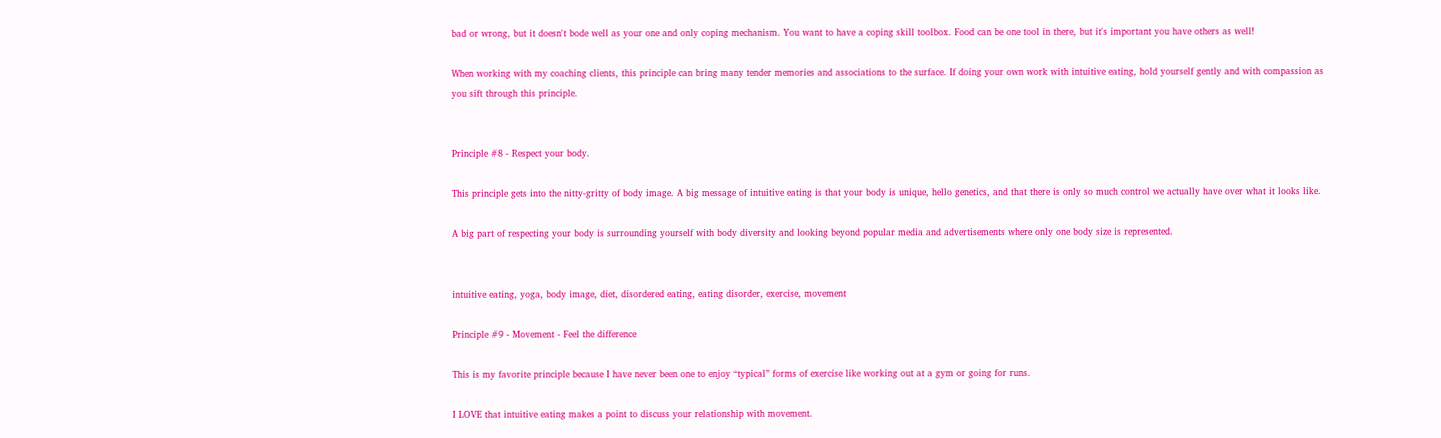bad or wrong, but it doesn't bode well as your one and only coping mechanism. You want to have a coping skill toolbox. Food can be one tool in there, but it's important you have others as well!

When working with my coaching clients, this principle can bring many tender memories and associations to the surface. If doing your own work with intuitive eating, hold yourself gently and with compassion as you sift through this principle.


Principle #8 - Respect your body.

This principle gets into the nitty-gritty of body image. A big message of intuitive eating is that your body is unique, hello genetics, and that there is only so much control we actually have over what it looks like.

A big part of respecting your body is surrounding yourself with body diversity and looking beyond popular media and advertisements where only one body size is represented.


intuitive eating, yoga, body image, diet, disordered eating, eating disorder, exercise, movement

Principle #9 - Movement - Feel the difference

This is my favorite principle because I have never been one to enjoy “typical” forms of exercise like working out at a gym or going for runs.

I LOVE that intuitive eating makes a point to discuss your relationship with movement.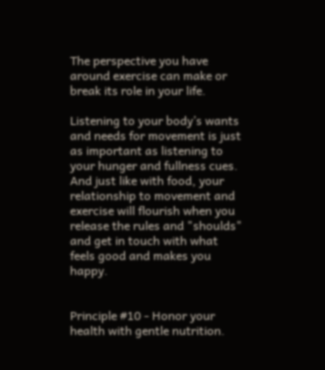The perspective you have around exercise can make or break its role in your life.

Listening to your body’s wants and needs for movement is just as important as listening to your hunger and fullness cues. And just like with food, your relationship to movement and exercise will flourish when you release the rules and "shoulds" and get in touch with what feels good and makes you happy.


Principle #10 - Honor your health with gentle nutrition.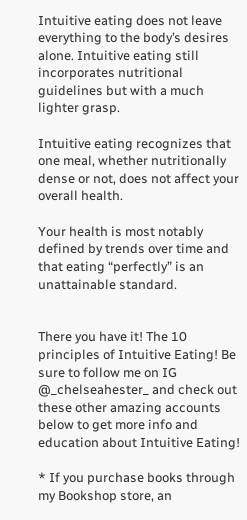Intuitive eating does not leave everything to the body’s desires alone. Intuitive eating still incorporates nutritional guidelines but with a much lighter grasp.

Intuitive eating recognizes that one meal, whether nutritionally dense or not, does not affect your overall health.

Your health is most notably defined by trends over time and that eating “perfectly” is an unattainable standard.


There you have it! The 10 principles of Intuitive Eating! Be sure to follow me on IG @_chelseahester_ and check out these other amazing accounts below to get more info and education about Intuitive Eating!

* If you purchase books through my Bookshop store, an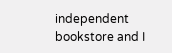independent bookstore and I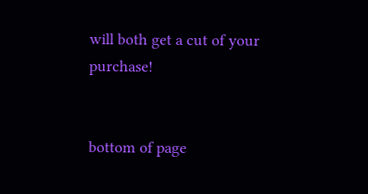will both get a cut of your purchase!


bottom of page